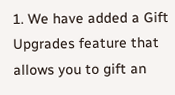1. We have added a Gift Upgrades feature that allows you to gift an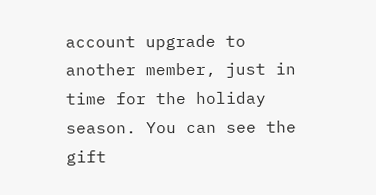account upgrade to another member, just in time for the holiday season. You can see the gift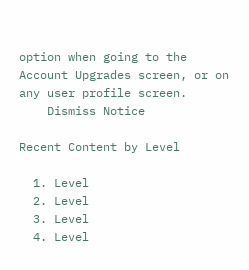option when going to the Account Upgrades screen, or on any user profile screen.
    Dismiss Notice

Recent Content by Level

  1. Level
  2. Level
  3. Level
  4. Level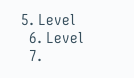5. Level
  6. Level
  7.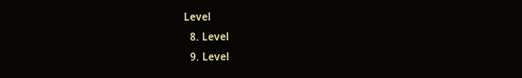Level
  8. Level
  9. Level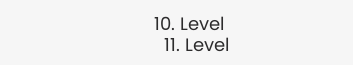10. Level
  11. Level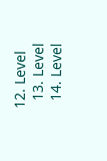12. Level
  13. Level
  14. Level